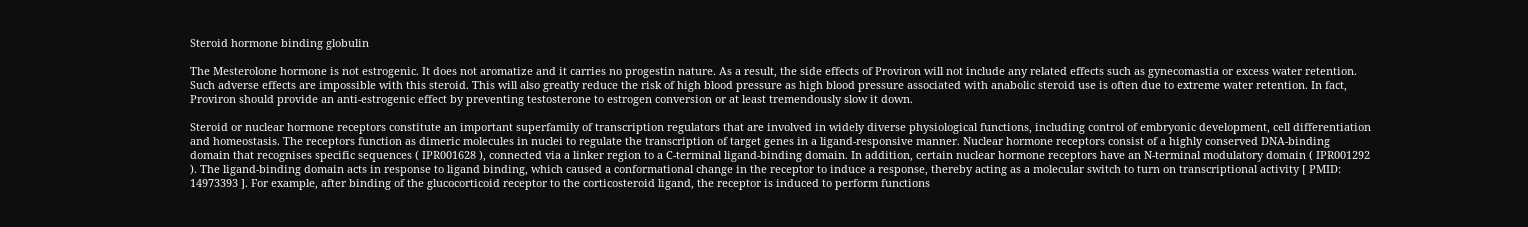Steroid hormone binding globulin

The Mesterolone hormone is not estrogenic. It does not aromatize and it carries no progestin nature. As a result, the side effects of Proviron will not include any related effects such as gynecomastia or excess water retention. Such adverse effects are impossible with this steroid. This will also greatly reduce the risk of high blood pressure as high blood pressure associated with anabolic steroid use is often due to extreme water retention. In fact, Proviron should provide an anti-estrogenic effect by preventing testosterone to estrogen conversion or at least tremendously slow it down.

Steroid or nuclear hormone receptors constitute an important superfamily of transcription regulators that are involved in widely diverse physiological functions, including control of embryonic development, cell differentiation and homeostasis. The receptors function as dimeric molecules in nuclei to regulate the transcription of target genes in a ligand-responsive manner. Nuclear hormone receptors consist of a highly conserved DNA-binding domain that recognises specific sequences ( IPR001628 ), connected via a linker region to a C-terminal ligand-binding domain. In addition, certain nuclear hormone receptors have an N-terminal modulatory domain ( IPR001292 ). The ligand-binding domain acts in response to ligand binding, which caused a conformational change in the receptor to induce a response, thereby acting as a molecular switch to turn on transcriptional activity [ PMID: 14973393 ]. For example, after binding of the glucocorticoid receptor to the corticosteroid ligand, the receptor is induced to perform functions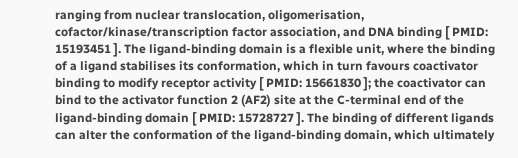ranging from nuclear translocation, oligomerisation, cofactor/kinase/transcription factor association, and DNA binding [ PMID: 15193451 ]. The ligand-binding domain is a flexible unit, where the binding of a ligand stabilises its conformation, which in turn favours coactivator binding to modify receptor activity [ PMID: 15661830 ]; the coactivator can bind to the activator function 2 (AF2) site at the C-terminal end of the ligand-binding domain [ PMID: 15728727 ]. The binding of different ligands can alter the conformation of the ligand-binding domain, which ultimately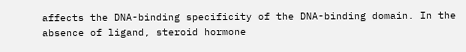affects the DNA-binding specificity of the DNA-binding domain. In the absence of ligand, steroid hormone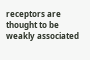receptors are thought to be weakly associated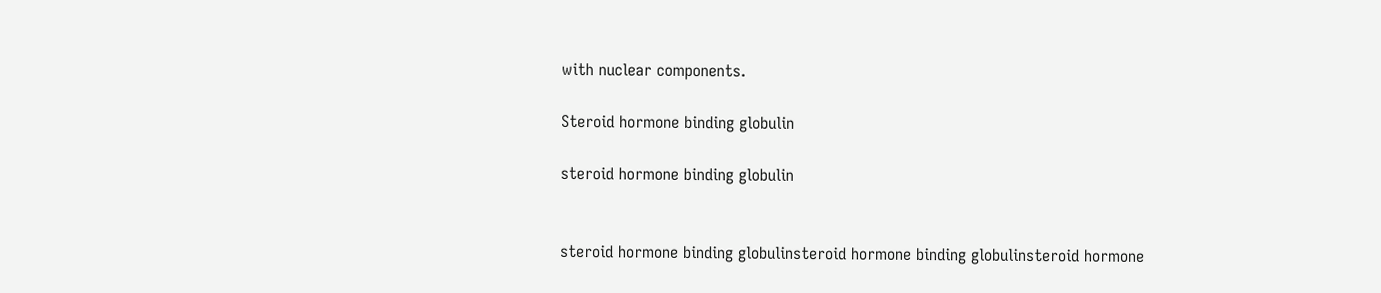with nuclear components.

Steroid hormone binding globulin

steroid hormone binding globulin


steroid hormone binding globulinsteroid hormone binding globulinsteroid hormone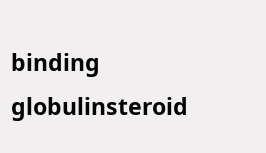binding globulinsteroid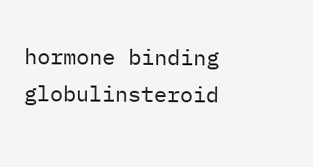hormone binding globulinsteroid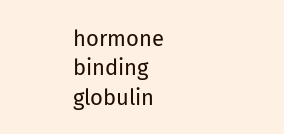hormone binding globulin